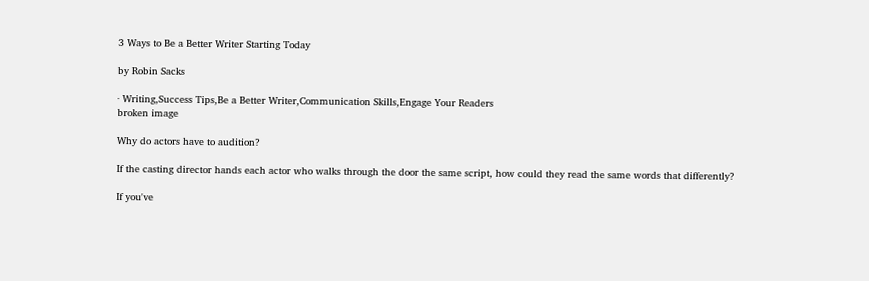3 Ways to Be a Better Writer Starting Today

by Robin Sacks

· Writing,Success Tips,Be a Better Writer,Communication Skills,Engage Your Readers
broken image

Why do actors have to audition?

If the casting director hands each actor who walks through the door the same script, how could they read the same words that differently?

If you've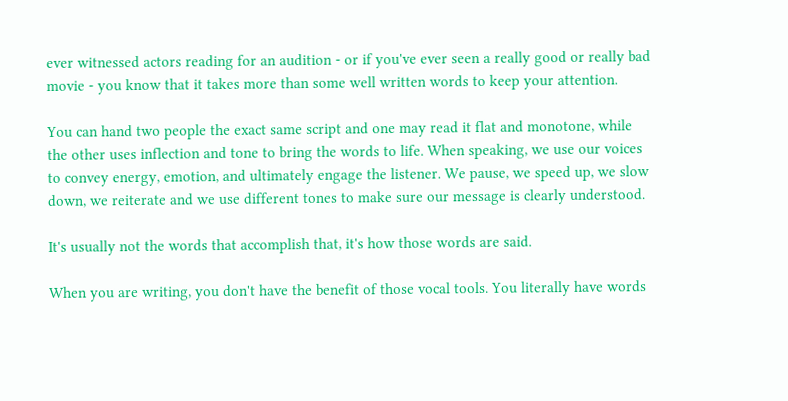ever witnessed actors reading for an audition - or if you've ever seen a really good or really bad movie - you know that it takes more than some well written words to keep your attention.

You can hand two people the exact same script and one may read it flat and monotone, while the other uses inflection and tone to bring the words to life. When speaking, we use our voices to convey energy, emotion, and ultimately engage the listener. We pause, we speed up, we slow down, we reiterate and we use different tones to make sure our message is clearly understood.

It's usually not the words that accomplish that, it's how those words are said.

When you are writing, you don't have the benefit of those vocal tools. You literally have words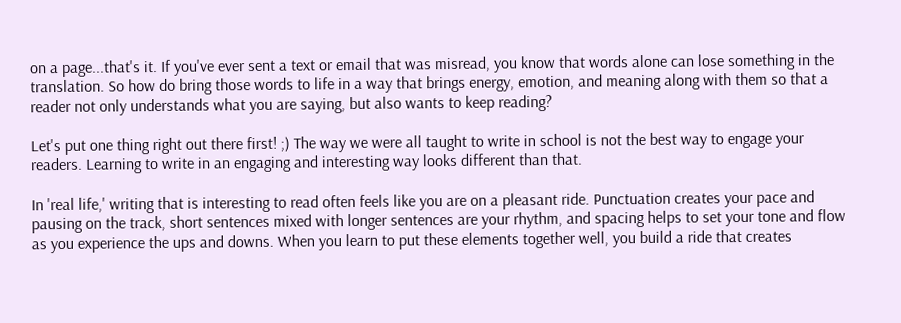on a page...that's it. If you've ever sent a text or email that was misread, you know that words alone can lose something in the translation. So how do bring those words to life in a way that brings energy, emotion, and meaning along with them so that a reader not only understands what you are saying, but also wants to keep reading?

Let's put one thing right out there first! ;) The way we were all taught to write in school is not the best way to engage your readers. Learning to write in an engaging and interesting way looks different than that.

In 'real life,' writing that is interesting to read often feels like you are on a pleasant ride. Punctuation creates your pace and pausing on the track, short sentences mixed with longer sentences are your rhythm, and spacing helps to set your tone and flow as you experience the ups and downs. When you learn to put these elements together well, you build a ride that creates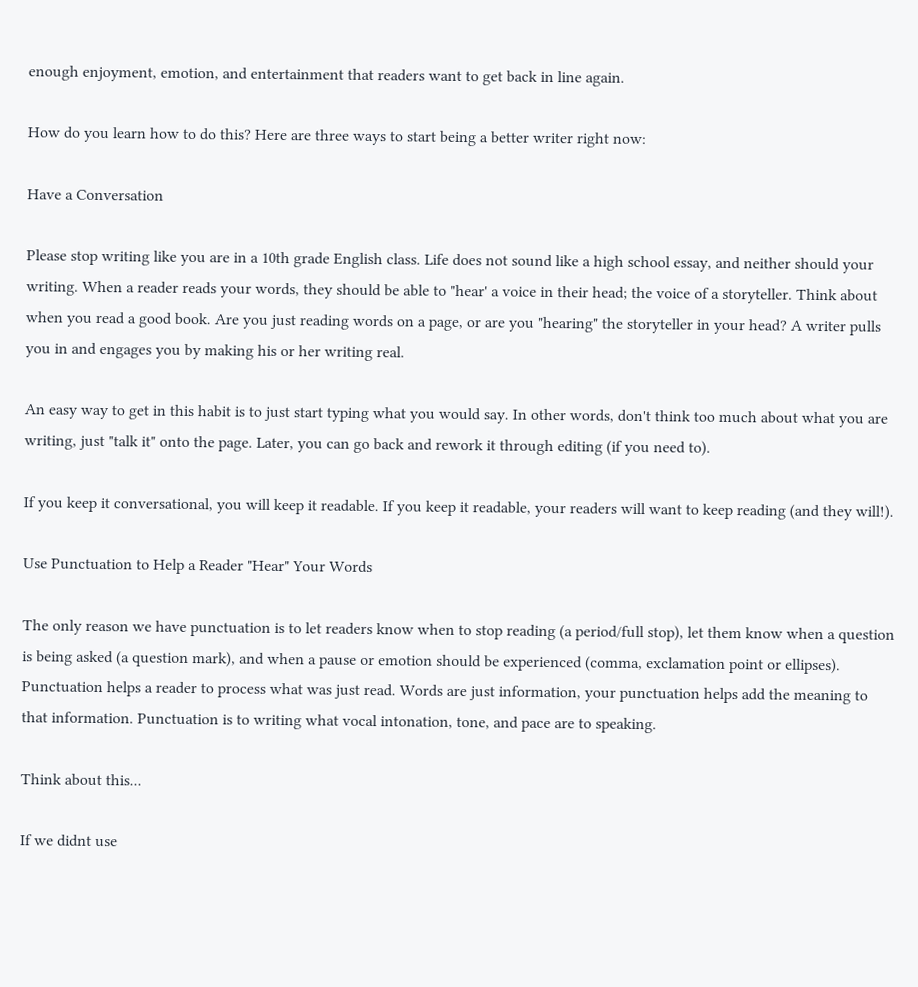enough enjoyment, emotion, and entertainment that readers want to get back in line again.

How do you learn how to do this? Here are three ways to start being a better writer right now:

Have a Conversation

Please stop writing like you are in a 10th grade English class. Life does not sound like a high school essay, and neither should your writing. When a reader reads your words, they should be able to "hear' a voice in their head; the voice of a storyteller. Think about when you read a good book. Are you just reading words on a page, or are you "hearing" the storyteller in your head? A writer pulls you in and engages you by making his or her writing real.

An easy way to get in this habit is to just start typing what you would say. In other words, don't think too much about what you are writing, just "talk it" onto the page. Later, you can go back and rework it through editing (if you need to).

If you keep it conversational, you will keep it readable. If you keep it readable, your readers will want to keep reading (and they will!).

Use Punctuation to Help a Reader "Hear" Your Words

The only reason we have punctuation is to let readers know when to stop reading (a period/full stop), let them know when a question is being asked (a question mark), and when a pause or emotion should be experienced (comma, exclamation point or ellipses). Punctuation helps a reader to process what was just read. Words are just information, your punctuation helps add the meaning to that information. Punctuation is to writing what vocal intonation, tone, and pace are to speaking.

Think about this...

If we didnt use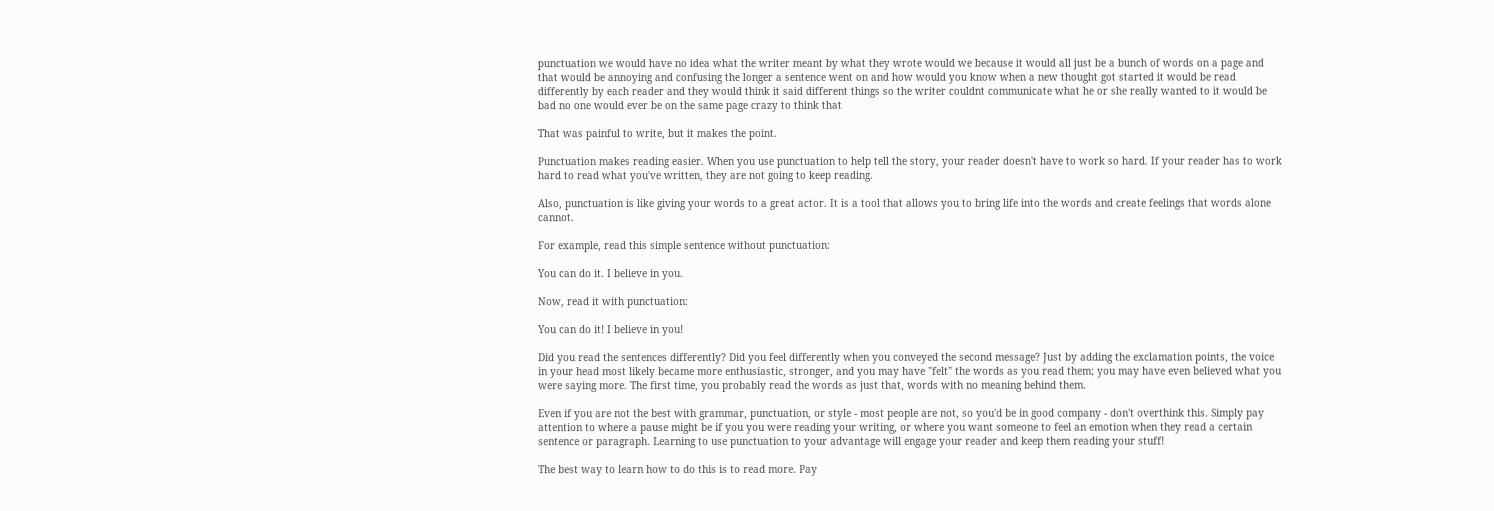punctuation we would have no idea what the writer meant by what they wrote would we because it would all just be a bunch of words on a page and that would be annoying and confusing the longer a sentence went on and how would you know when a new thought got started it would be read differently by each reader and they would think it said different things so the writer couldnt communicate what he or she really wanted to it would be bad no one would ever be on the same page crazy to think that

That was painful to write, but it makes the point.

Punctuation makes reading easier. When you use punctuation to help tell the story, your reader doesn't have to work so hard. If your reader has to work hard to read what you've written, they are not going to keep reading.

Also, punctuation is like giving your words to a great actor. It is a tool that allows you to bring life into the words and create feelings that words alone cannot.

For example, read this simple sentence without punctuation:

You can do it. I believe in you.

Now, read it with punctuation:

You can do it! I believe in you!

Did you read the sentences differently? Did you feel differently when you conveyed the second message? Just by adding the exclamation points, the voice in your head most likely became more enthusiastic, stronger, and you may have "felt" the words as you read them; you may have even believed what you were saying more. The first time, you probably read the words as just that, words with no meaning behind them.

Even if you are not the best with grammar, punctuation, or style - most people are not, so you'd be in good company - don't overthink this. Simply pay attention to where a pause might be if you you were reading your writing, or where you want someone to feel an emotion when they read a certain sentence or paragraph. Learning to use punctuation to your advantage will engage your reader and keep them reading your stuff!

The best way to learn how to do this is to read more. Pay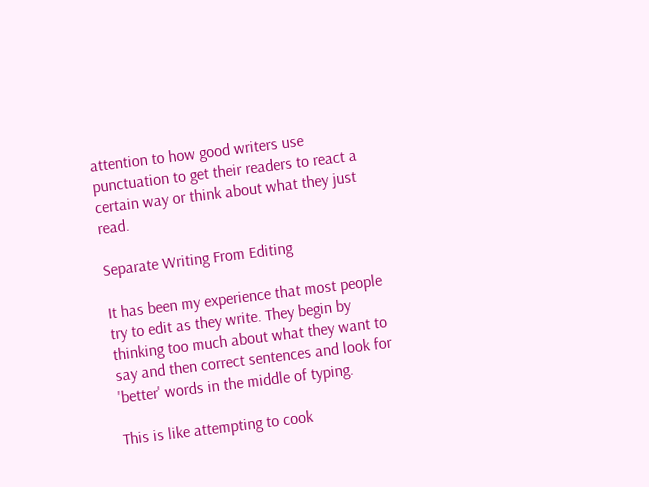attention to how good writers use punctuation to get their readers to react a certain way or think about what they just read.

Separate Writing From Editing

It has been my experience that most people try to edit as they write. They begin by thinking too much about what they want to say and then correct sentences and look for 'better' words in the middle of typing.

This is like attempting to cook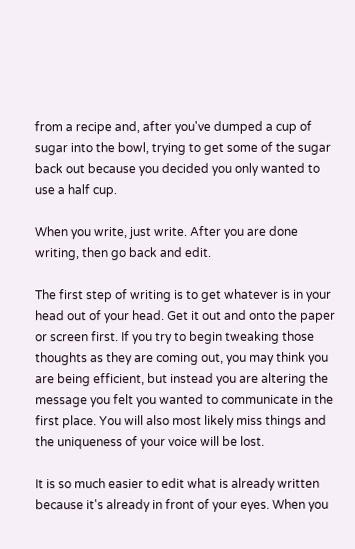from a recipe and, after you've dumped a cup of sugar into the bowl, trying to get some of the sugar back out because you decided you only wanted to use a half cup.

When you write, just write. After you are done writing, then go back and edit.

The first step of writing is to get whatever is in your head out of your head. Get it out and onto the paper or screen first. If you try to begin tweaking those thoughts as they are coming out, you may think you are being efficient, but instead you are altering the message you felt you wanted to communicate in the first place. You will also most likely miss things and the uniqueness of your voice will be lost.

It is so much easier to edit what is already written because it's already in front of your eyes. When you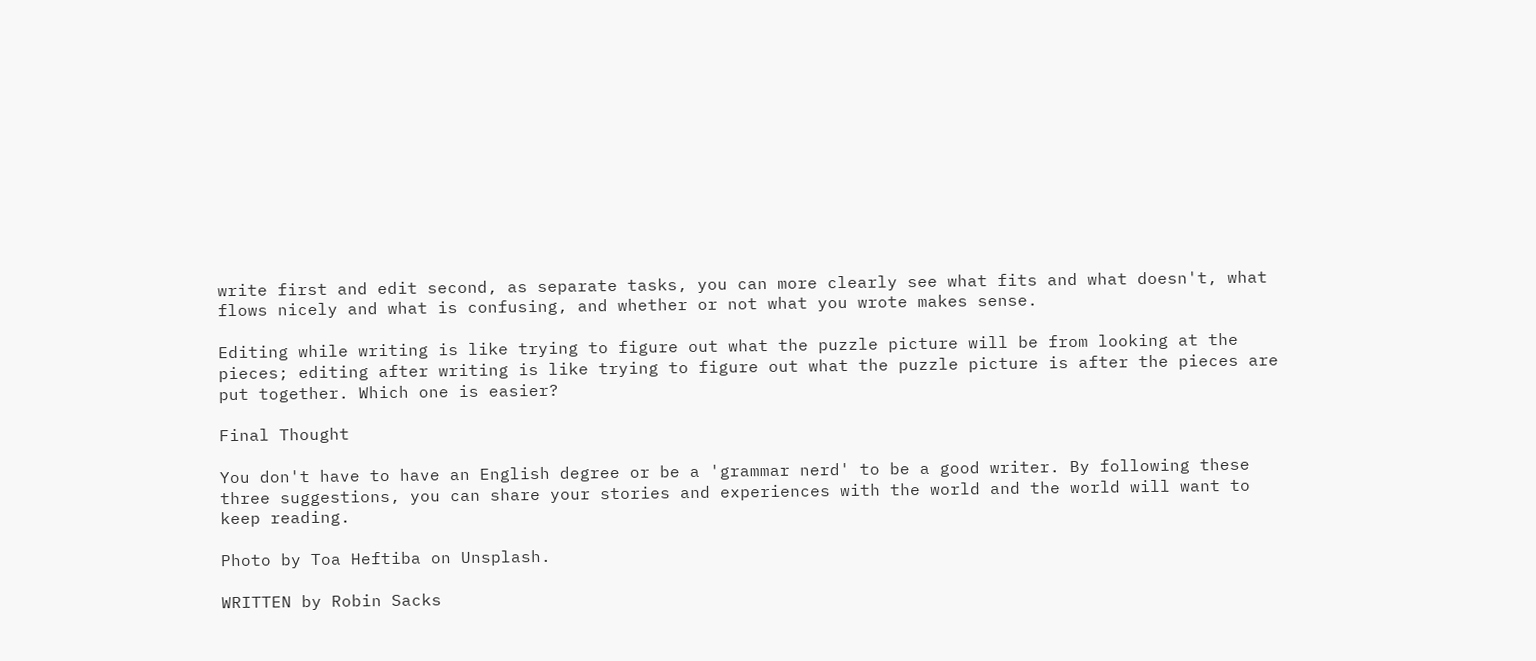write first and edit second, as separate tasks, you can more clearly see what fits and what doesn't, what flows nicely and what is confusing, and whether or not what you wrote makes sense.

Editing while writing is like trying to figure out what the puzzle picture will be from looking at the pieces; editing after writing is like trying to figure out what the puzzle picture is after the pieces are put together. Which one is easier?

Final Thought

You don't have to have an English degree or be a 'grammar nerd' to be a good writer. By following these three suggestions, you can share your stories and experiences with the world and the world will want to keep reading.

Photo by Toa Heftiba on Unsplash.

WRITTEN by Robin Sacks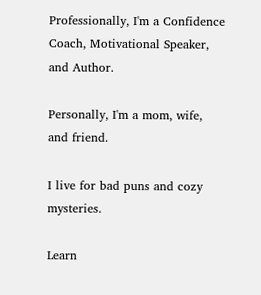Professionally, I'm a Confidence Coach, Motivational Speaker, and Author.

Personally, I'm a mom, wife, and friend.

I live for bad puns and cozy mysteries.

Learn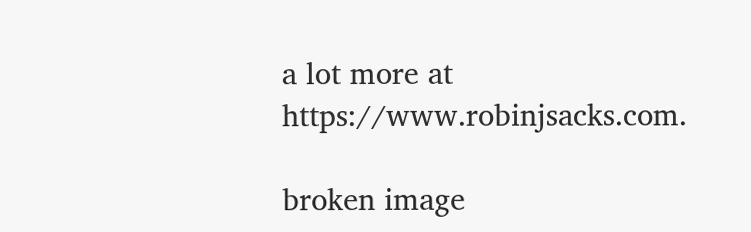a lot more at https://www.robinjsacks.com.

broken image